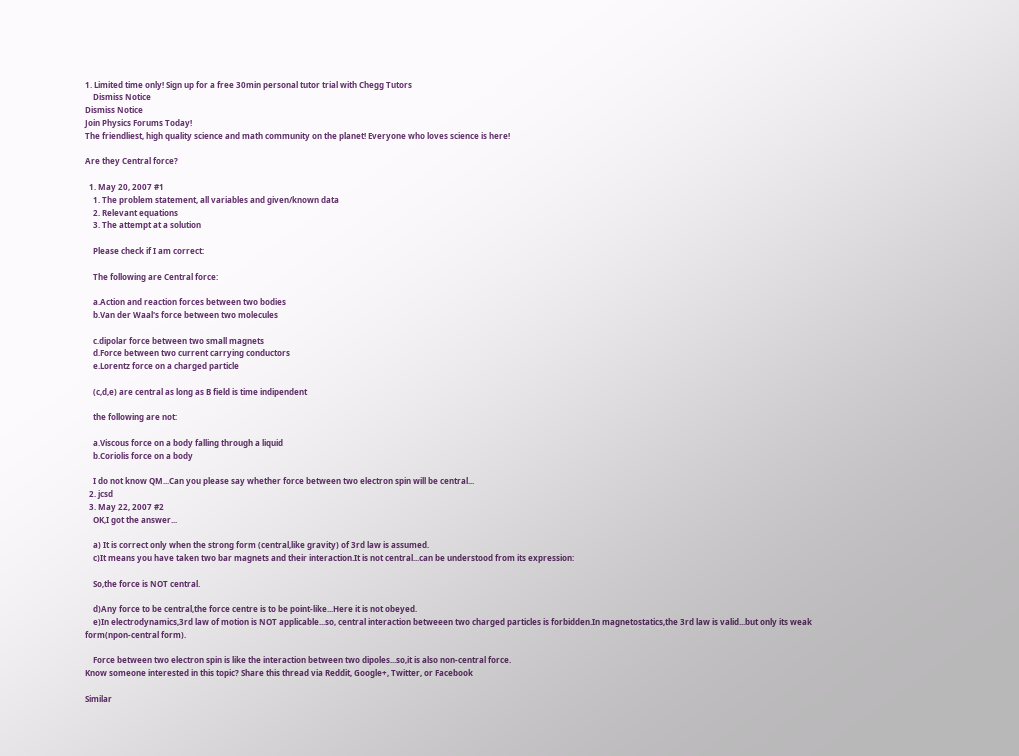1. Limited time only! Sign up for a free 30min personal tutor trial with Chegg Tutors
    Dismiss Notice
Dismiss Notice
Join Physics Forums Today!
The friendliest, high quality science and math community on the planet! Everyone who loves science is here!

Are they Central force?

  1. May 20, 2007 #1
    1. The problem statement, all variables and given/known data
    2. Relevant equations
    3. The attempt at a solution

    Please check if I am correct:

    The following are Central force:

    a.Action and reaction forces between two bodies
    b.Van der Waal's force between two molecules

    c.dipolar force between two small magnets
    d.Force between two current carrying conductors
    e.Lorentz force on a charged particle

    (c,d,e) are central as long as B field is time indipendent

    the following are not:

    a.Viscous force on a body falling through a liquid
    b.Coriolis force on a body

    I do not know QM...Can you please say whether force between two electron spin will be central...
  2. jcsd
  3. May 22, 2007 #2
    OK,I got the answer...

    a) It is correct only when the strong form (central,like gravity) of 3rd law is assumed.
    c)It means you have taken two bar magnets and their interaction.It is not central...can be understood from its expression:

    So,the force is NOT central.

    d)Any force to be central,the force centre is to be point-like...Here it is not obeyed.
    e)In electrodynamics,3rd law of motion is NOT applicable...so, central interaction betweeen two charged particles is forbidden.In magnetostatics,the 3rd law is valid...but only its weak form(npon-central form).

    Force between two electron spin is like the interaction between two dipoles...so,it is also non-central force.
Know someone interested in this topic? Share this thread via Reddit, Google+, Twitter, or Facebook

Similar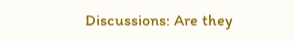Discussions: Are they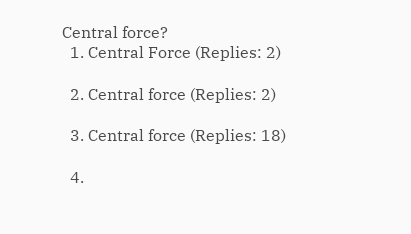Central force?
  1. Central Force (Replies: 2)

  2. Central force (Replies: 2)

  3. Central force (Replies: 18)

  4.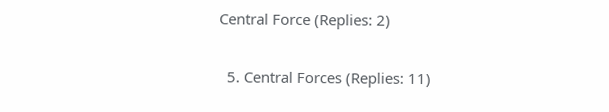Central Force (Replies: 2)

  5. Central Forces (Replies: 11)